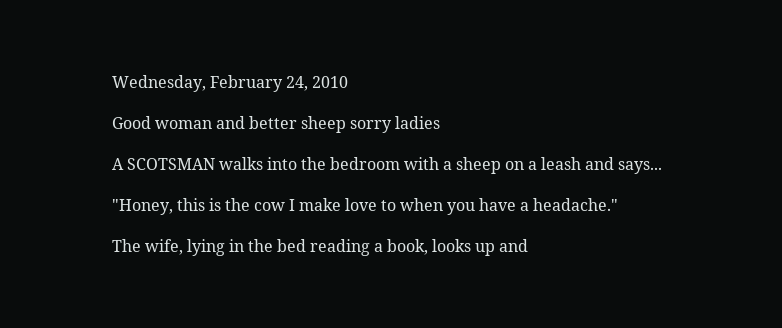Wednesday, February 24, 2010

Good woman and better sheep sorry ladies

A SCOTSMAN walks into the bedroom with a sheep on a leash and says...

"Honey, this is the cow I make love to when you have a headache."

The wife, lying in the bed reading a book, looks up and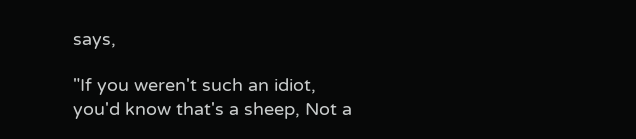says,

"If you weren't such an idiot, you'd know that's a sheep, Not a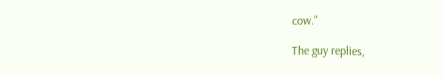cow."

The guy replies,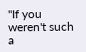"If you weren't such a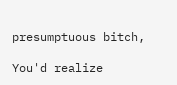presumptuous bitch,

You'd realize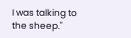I was talking to the sheep."